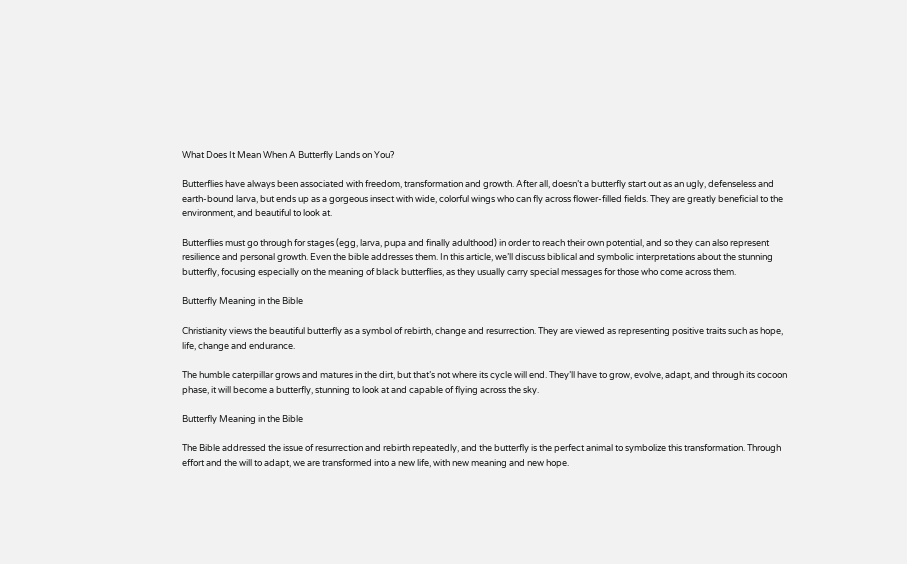What Does It Mean When A Butterfly Lands on You?

Butterflies have always been associated with freedom, transformation and growth. After all, doesn’t a butterfly start out as an ugly, defenseless and earth-bound larva, but ends up as a gorgeous insect with wide, colorful wings who can fly across flower-filled fields. They are greatly beneficial to the environment, and beautiful to look at.

Butterflies must go through for stages (egg, larva, pupa and finally adulthood) in order to reach their own potential, and so they can also represent resilience and personal growth. Even the bible addresses them. In this article, we’ll discuss biblical and symbolic interpretations about the stunning butterfly, focusing especially on the meaning of black butterflies, as they usually carry special messages for those who come across them.

Butterfly Meaning in the Bible

Christianity views the beautiful butterfly as a symbol of rebirth, change and resurrection. They are viewed as representing positive traits such as hope, life, change and endurance.

The humble caterpillar grows and matures in the dirt, but that’s not where its cycle will end. They’ll have to grow, evolve, adapt, and through its cocoon phase, it will become a butterfly, stunning to look at and capable of flying across the sky.

Butterfly Meaning in the Bible

The Bible addressed the issue of resurrection and rebirth repeatedly, and the butterfly is the perfect animal to symbolize this transformation. Through effort and the will to adapt, we are transformed into a new life, with new meaning and new hope.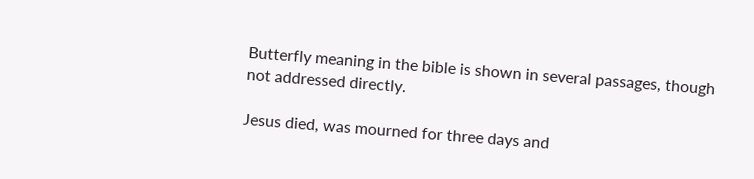Butterfly meaning in the bible is shown in several passages, though not addressed directly.

Jesus died, was mourned for three days and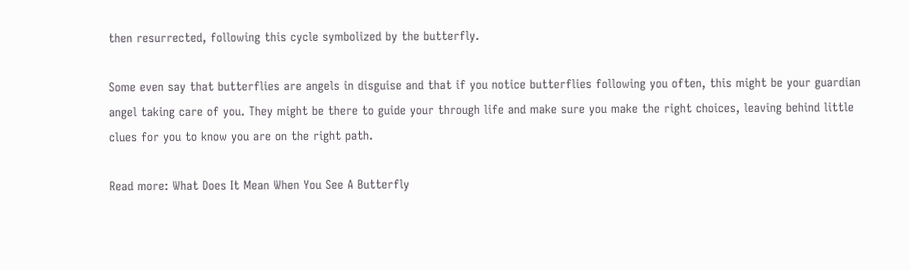then resurrected, following this cycle symbolized by the butterfly.

Some even say that butterflies are angels in disguise and that if you notice butterflies following you often, this might be your guardian angel taking care of you. They might be there to guide your through life and make sure you make the right choices, leaving behind little clues for you to know you are on the right path.

Read more: What Does It Mean When You See A Butterfly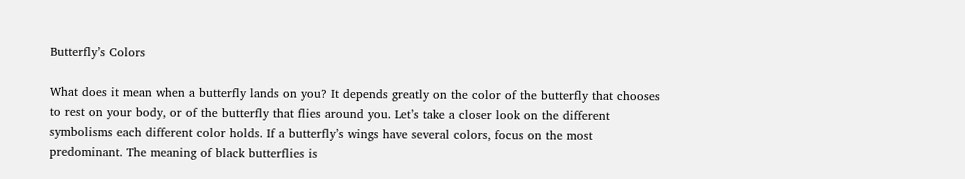Butterfly’s Colors

What does it mean when a butterfly lands on you? It depends greatly on the color of the butterfly that chooses to rest on your body, or of the butterfly that flies around you. Let’s take a closer look on the different symbolisms each different color holds. If a butterfly’s wings have several colors, focus on the most predominant. The meaning of black butterflies is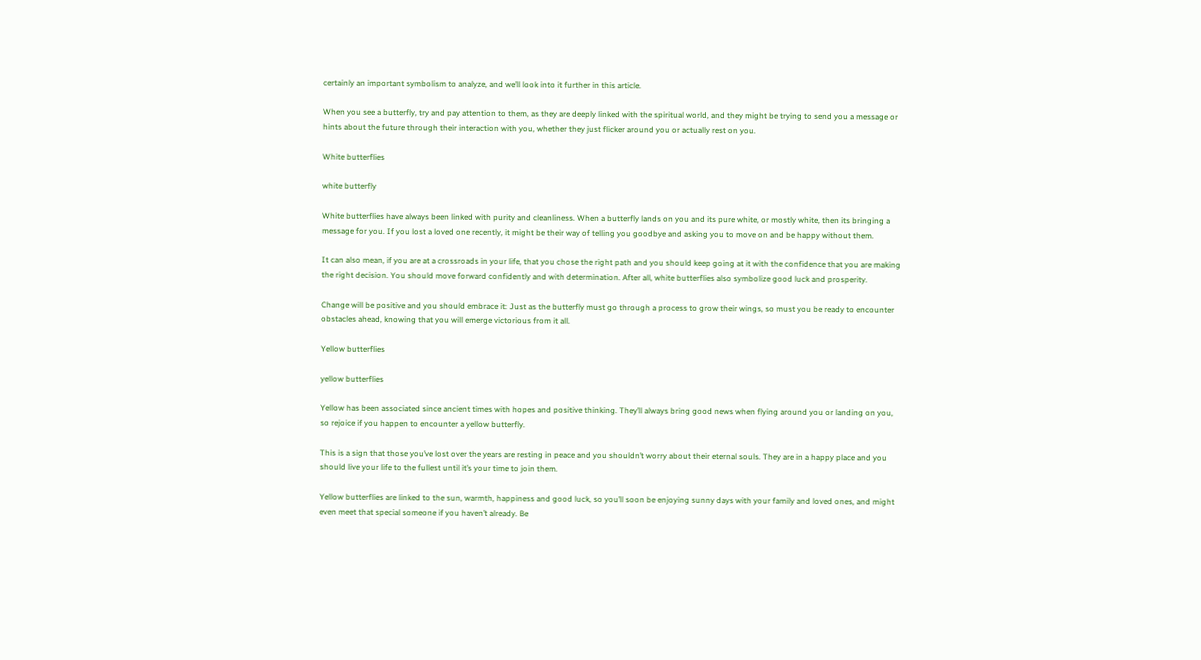certainly an important symbolism to analyze, and we’ll look into it further in this article.

When you see a butterfly, try and pay attention to them, as they are deeply linked with the spiritual world, and they might be trying to send you a message or hints about the future through their interaction with you, whether they just flicker around you or actually rest on you.

White butterflies

white butterfly

White butterflies have always been linked with purity and cleanliness. When a butterfly lands on you and its pure white, or mostly white, then its bringing a message for you. If you lost a loved one recently, it might be their way of telling you goodbye and asking you to move on and be happy without them.

It can also mean, if you are at a crossroads in your life, that you chose the right path and you should keep going at it with the confidence that you are making the right decision. You should move forward confidently and with determination. After all, white butterflies also symbolize good luck and prosperity.

Change will be positive and you should embrace it: Just as the butterfly must go through a process to grow their wings, so must you be ready to encounter obstacles ahead, knowing that you will emerge victorious from it all.

Yellow butterflies

yellow butterflies

Yellow has been associated since ancient times with hopes and positive thinking. They’ll always bring good news when flying around you or landing on you, so rejoice if you happen to encounter a yellow butterfly.

This is a sign that those you’ve lost over the years are resting in peace and you shouldn’t worry about their eternal souls. They are in a happy place and you should live your life to the fullest until it’s your time to join them.

Yellow butterflies are linked to the sun, warmth, happiness and good luck, so you’ll soon be enjoying sunny days with your family and loved ones, and might even meet that special someone if you haven’t already. Be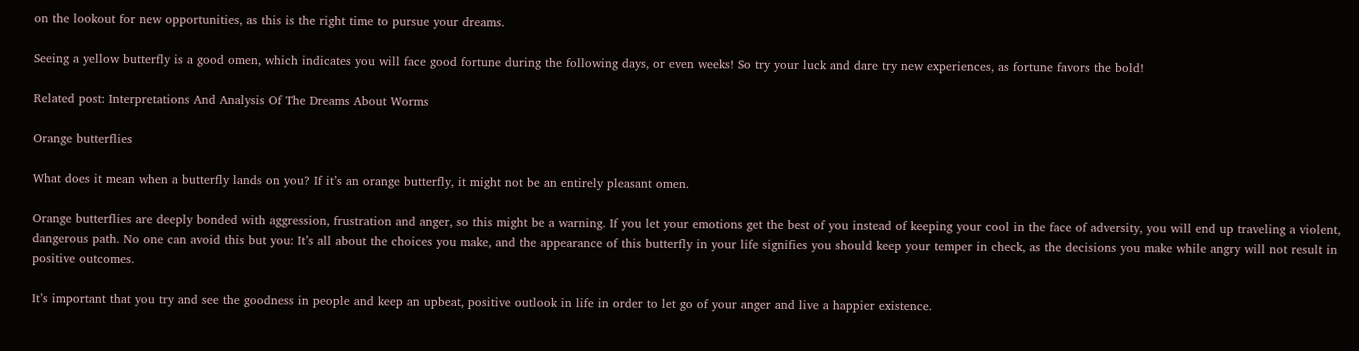on the lookout for new opportunities, as this is the right time to pursue your dreams.

Seeing a yellow butterfly is a good omen, which indicates you will face good fortune during the following days, or even weeks! So try your luck and dare try new experiences, as fortune favors the bold!

Related post: Interpretations And Analysis Of The Dreams About Worms

Orange butterflies

What does it mean when a butterfly lands on you? If it’s an orange butterfly, it might not be an entirely pleasant omen.

Orange butterflies are deeply bonded with aggression, frustration and anger, so this might be a warning. If you let your emotions get the best of you instead of keeping your cool in the face of adversity, you will end up traveling a violent, dangerous path. No one can avoid this but you: It’s all about the choices you make, and the appearance of this butterfly in your life signifies you should keep your temper in check, as the decisions you make while angry will not result in positive outcomes.

It’s important that you try and see the goodness in people and keep an upbeat, positive outlook in life in order to let go of your anger and live a happier existence.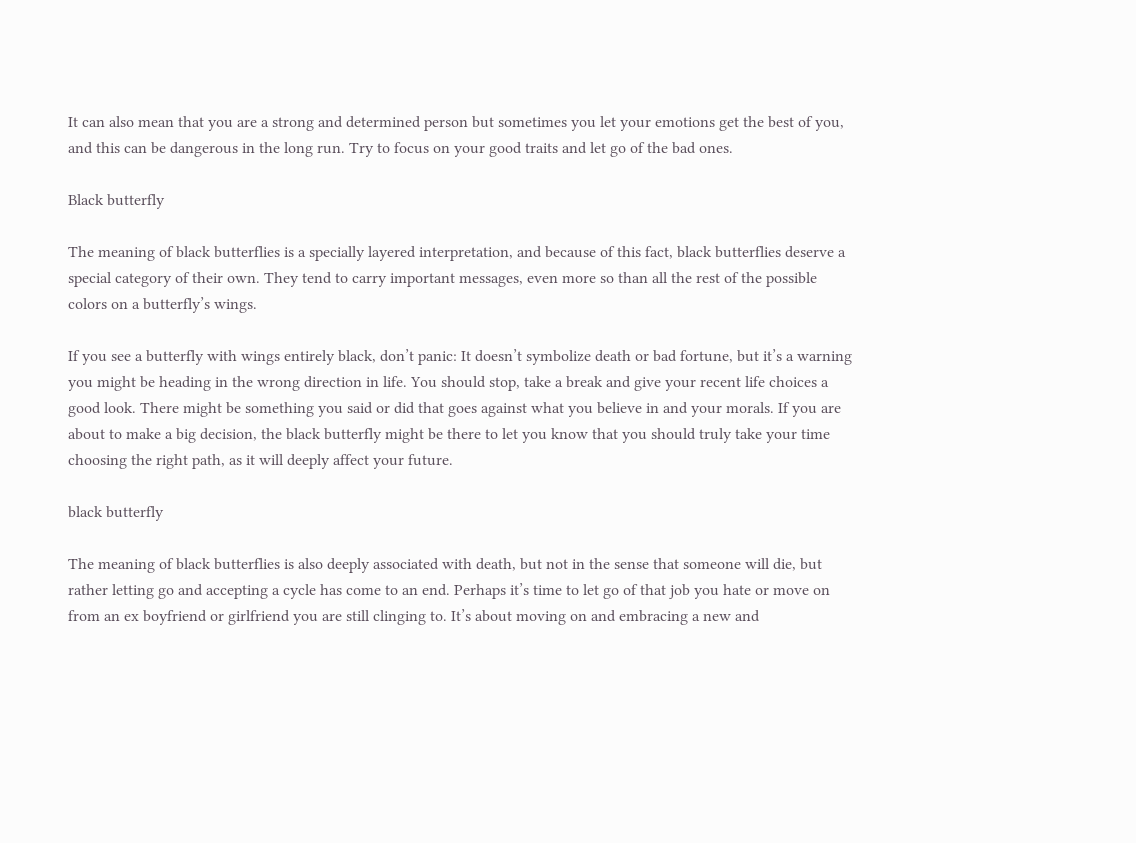It can also mean that you are a strong and determined person but sometimes you let your emotions get the best of you, and this can be dangerous in the long run. Try to focus on your good traits and let go of the bad ones.

Black butterfly

The meaning of black butterflies is a specially layered interpretation, and because of this fact, black butterflies deserve a special category of their own. They tend to carry important messages, even more so than all the rest of the possible colors on a butterfly’s wings.

If you see a butterfly with wings entirely black, don’t panic: It doesn’t symbolize death or bad fortune, but it’s a warning you might be heading in the wrong direction in life. You should stop, take a break and give your recent life choices a good look. There might be something you said or did that goes against what you believe in and your morals. If you are about to make a big decision, the black butterfly might be there to let you know that you should truly take your time choosing the right path, as it will deeply affect your future.

black butterfly

The meaning of black butterflies is also deeply associated with death, but not in the sense that someone will die, but rather letting go and accepting a cycle has come to an end. Perhaps it’s time to let go of that job you hate or move on from an ex boyfriend or girlfriend you are still clinging to. It’s about moving on and embracing a new and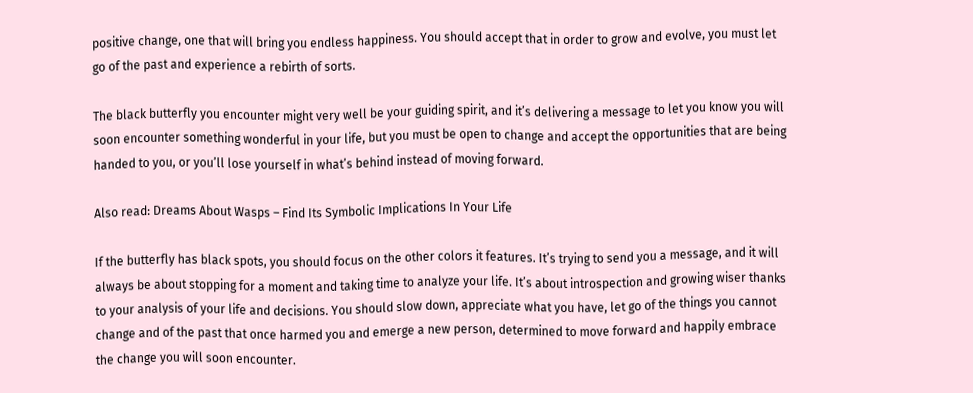positive change, one that will bring you endless happiness. You should accept that in order to grow and evolve, you must let go of the past and experience a rebirth of sorts.

The black butterfly you encounter might very well be your guiding spirit, and it’s delivering a message to let you know you will soon encounter something wonderful in your life, but you must be open to change and accept the opportunities that are being handed to you, or you’ll lose yourself in what’s behind instead of moving forward.

Also read: Dreams About Wasps – Find Its Symbolic Implications In Your Life

If the butterfly has black spots, you should focus on the other colors it features. It’s trying to send you a message, and it will always be about stopping for a moment and taking time to analyze your life. It’s about introspection and growing wiser thanks to your analysis of your life and decisions. You should slow down, appreciate what you have, let go of the things you cannot change and of the past that once harmed you and emerge a new person, determined to move forward and happily embrace the change you will soon encounter.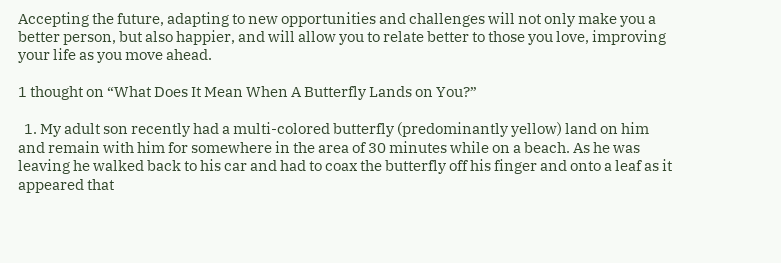Accepting the future, adapting to new opportunities and challenges will not only make you a better person, but also happier, and will allow you to relate better to those you love, improving your life as you move ahead.

1 thought on “What Does It Mean When A Butterfly Lands on You?”

  1. My adult son recently had a multi-colored butterfly (predominantly yellow) land on him and remain with him for somewhere in the area of 30 minutes while on a beach. As he was leaving he walked back to his car and had to coax the butterfly off his finger and onto a leaf as it appeared that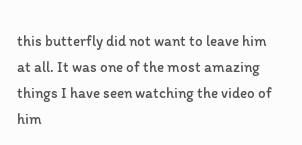this butterfly did not want to leave him at all. It was one of the most amazing things I have seen watching the video of him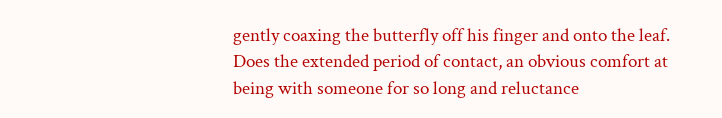gently coaxing the butterfly off his finger and onto the leaf. Does the extended period of contact, an obvious comfort at being with someone for so long and reluctance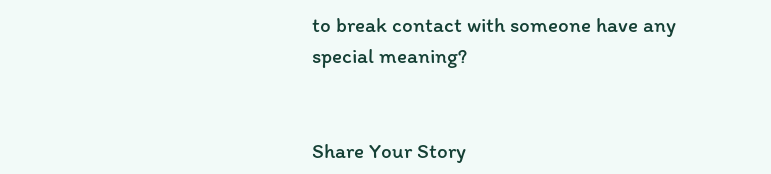to break contact with someone have any special meaning?


Share Your Story